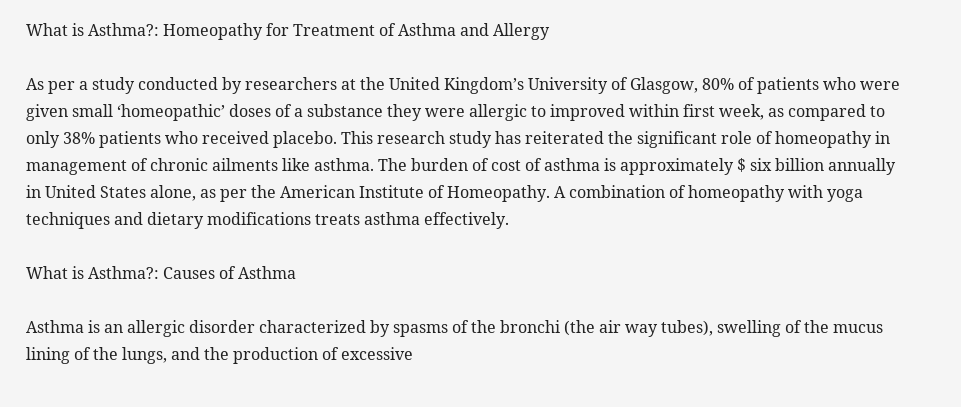What is Asthma?: Homeopathy for Treatment of Asthma and Allergy

As per a study conducted by researchers at the United Kingdom’s University of Glasgow, 80% of patients who were given small ‘homeopathic’ doses of a substance they were allergic to improved within first week, as compared to only 38% patients who received placebo. This research study has reiterated the significant role of homeopathy in management of chronic ailments like asthma. The burden of cost of asthma is approximately $ six billion annually in United States alone, as per the American Institute of Homeopathy. A combination of homeopathy with yoga techniques and dietary modifications treats asthma effectively.

What is Asthma?: Causes of Asthma

Asthma is an allergic disorder characterized by spasms of the bronchi (the air way tubes), swelling of the mucus lining of the lungs, and the production of excessive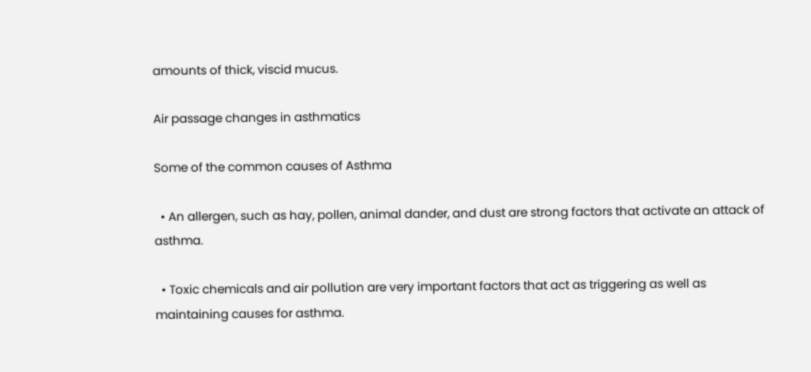amounts of thick, viscid mucus.

Air passage changes in asthmatics

Some of the common causes of Asthma

  • An allergen, such as hay, pollen, animal dander, and dust are strong factors that activate an attack of asthma.

  • Toxic chemicals and air pollution are very important factors that act as triggering as well as maintaining causes for asthma.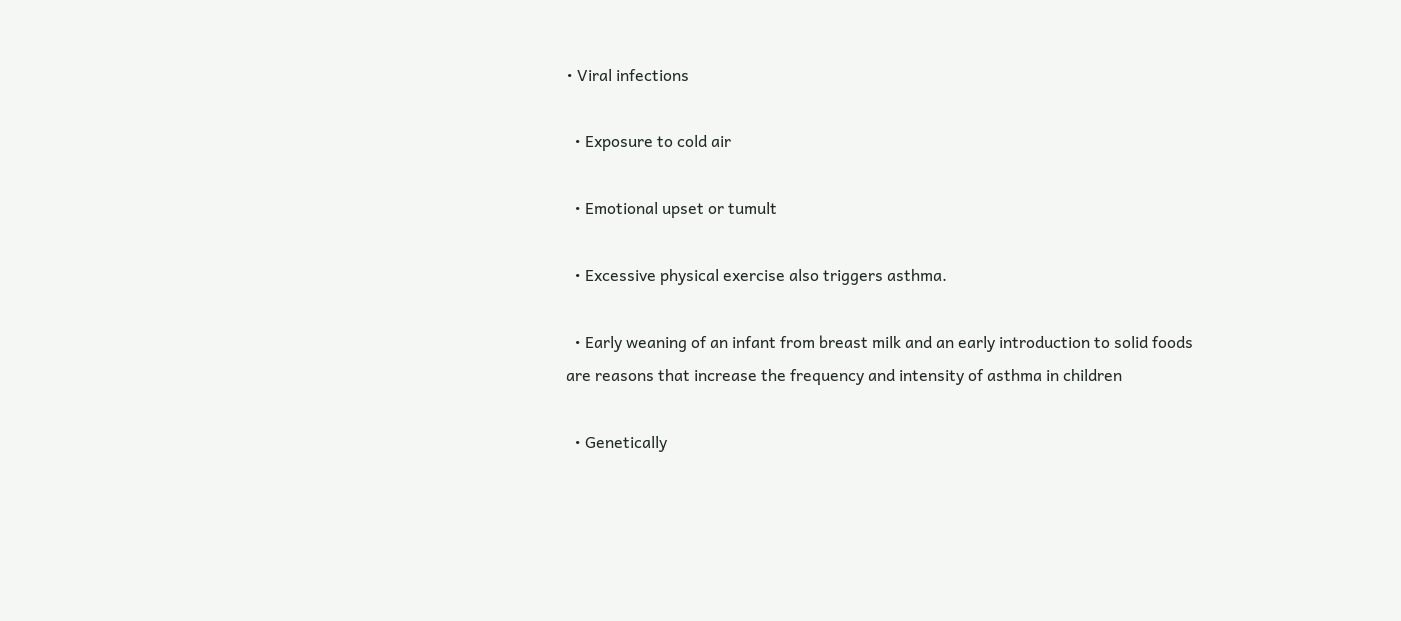• Viral infections

  • Exposure to cold air

  • Emotional upset or tumult

  • Excessive physical exercise also triggers asthma.

  • Early weaning of an infant from breast milk and an early introduction to solid foods are reasons that increase the frequency and intensity of asthma in children

  • Genetically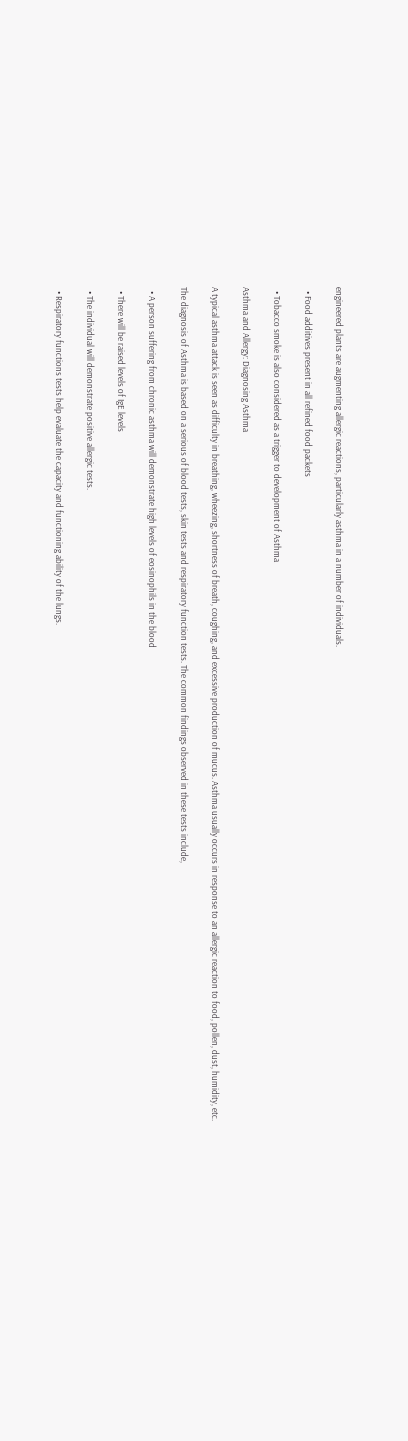engineered plants are augmenting allergic reactions, particularly asthma in a number of individuals.

  • Food additives present in all refined food packets

  • Tobacco smoke is also considered as a trigger to development of Asthma

Asthma and Allergy: Diagnosing Asthma

A typical asthma attack is seen as difficulty in breathing, wheezing, shortness of breath, coughing, and excessive production of mucus. Asthma usually occurs in response to an allergic reaction to food, pollen, dust, humidity, etc.

The diagnosis of Asthma is based on a serious of blood tests, skin tests and respiratory function tests. The common findings observed in these tests include,

  • A person suffering from chronic asthma will demonstrate high levels of eosinophils in the blood

  • There will be raised levels of IgE levels

  • The individual will demonstrate positive allergic tests.

  • Respiratory functions tests help evaluate the capacity and functioning ability of the lungs.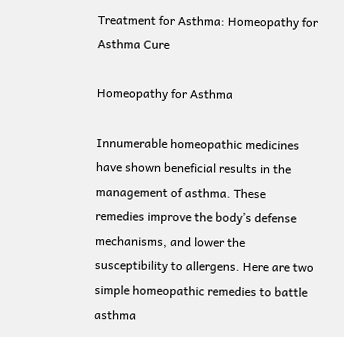Treatment for Asthma: Homeopathy for Asthma Cure

Homeopathy for Asthma

Innumerable homeopathic medicines have shown beneficial results in the management of asthma. These remedies improve the body’s defense mechanisms, and lower the susceptibility to allergens. Here are two simple homeopathic remedies to battle asthma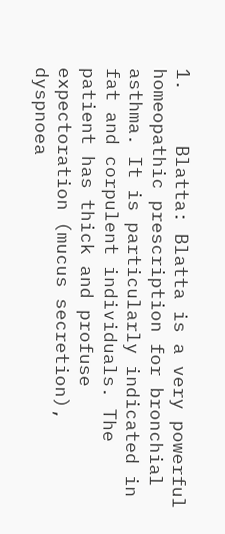1.     Blatta: Blatta is a very powerful homeopathic prescription for bronchial asthma. It is particularly indicated in fat and corpulent individuals. The patient has thick and profuse expectoration (mucus secretion), dyspnoea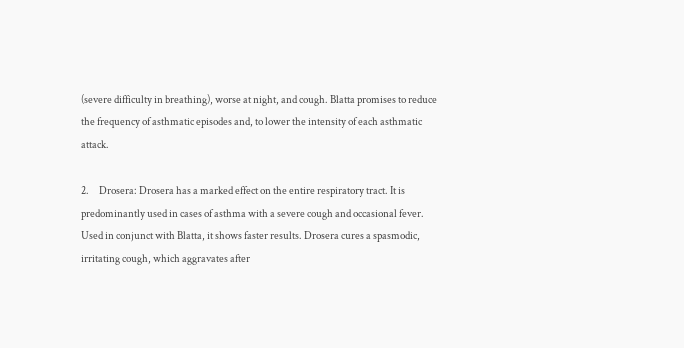(severe difficulty in breathing), worse at night, and cough. Blatta promises to reduce the frequency of asthmatic episodes and, to lower the intensity of each asthmatic attack.

2.     Drosera: Drosera has a marked effect on the entire respiratory tract. It is predominantly used in cases of asthma with a severe cough and occasional fever. Used in conjunct with Blatta, it shows faster results. Drosera cures a spasmodic, irritating cough, which aggravates after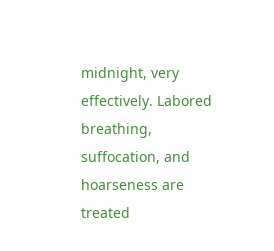midnight, very effectively. Labored breathing, suffocation, and hoarseness are treated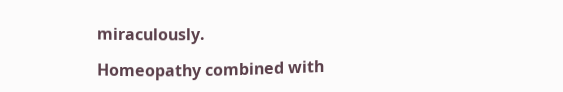miraculously.

Homeopathy combined with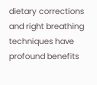dietary corrections and right breathing techniques have profound benefits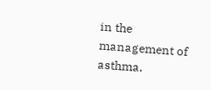in the management of asthma.